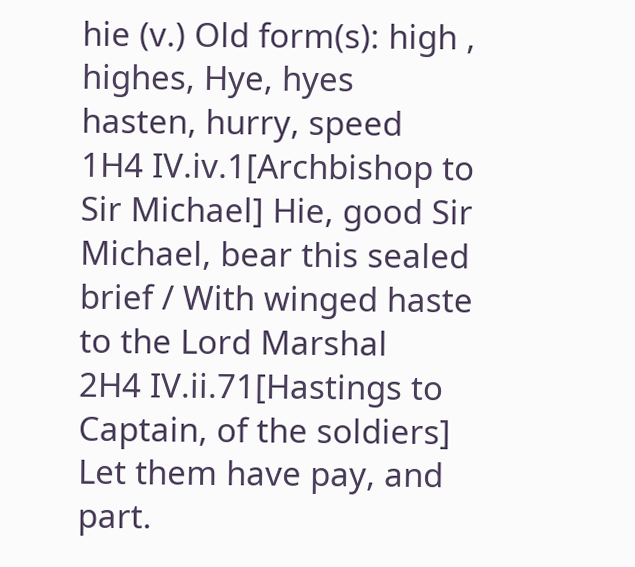hie (v.) Old form(s): high , highes, Hye, hyes
hasten, hurry, speed
1H4 IV.iv.1[Archbishop to Sir Michael] Hie, good Sir Michael, bear this sealed brief / With winged haste to the Lord Marshal
2H4 IV.ii.71[Hastings to Captain, of the soldiers] Let them have pay, and part.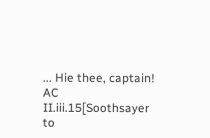... Hie thee, captain!
AC II.iii.15[Soothsayer to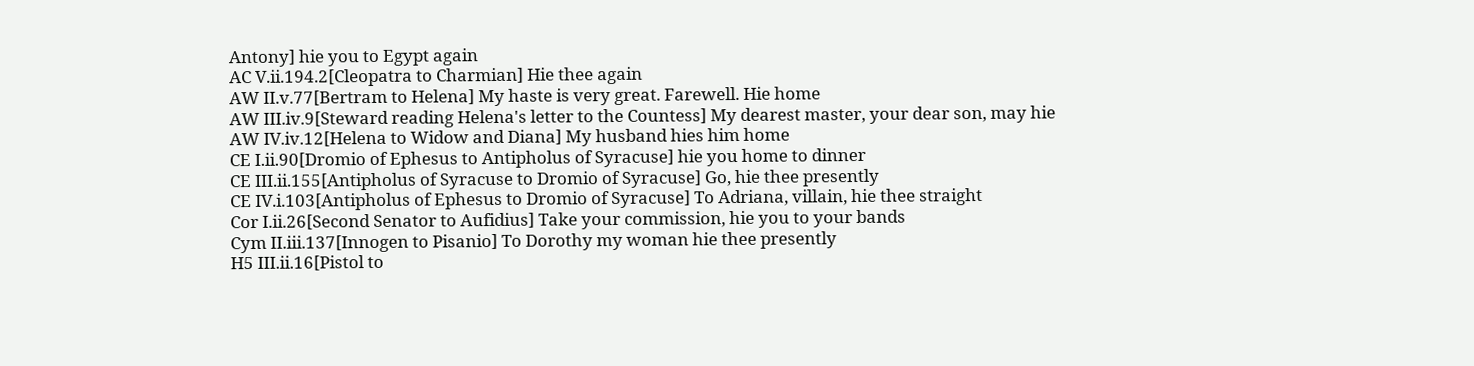Antony] hie you to Egypt again
AC V.ii.194.2[Cleopatra to Charmian] Hie thee again
AW II.v.77[Bertram to Helena] My haste is very great. Farewell. Hie home
AW III.iv.9[Steward reading Helena's letter to the Countess] My dearest master, your dear son, may hie
AW IV.iv.12[Helena to Widow and Diana] My husband hies him home
CE I.ii.90[Dromio of Ephesus to Antipholus of Syracuse] hie you home to dinner
CE III.ii.155[Antipholus of Syracuse to Dromio of Syracuse] Go, hie thee presently
CE IV.i.103[Antipholus of Ephesus to Dromio of Syracuse] To Adriana, villain, hie thee straight
Cor I.ii.26[Second Senator to Aufidius] Take your commission, hie you to your bands
Cym II.iii.137[Innogen to Pisanio] To Dorothy my woman hie thee presently
H5 III.ii.16[Pistol to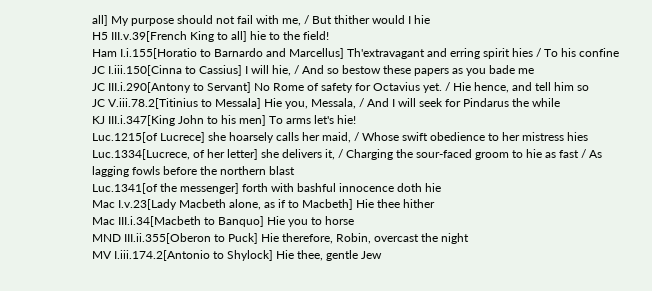all] My purpose should not fail with me, / But thither would I hie
H5 III.v.39[French King to all] hie to the field!
Ham I.i.155[Horatio to Barnardo and Marcellus] Th'extravagant and erring spirit hies / To his confine
JC I.iii.150[Cinna to Cassius] I will hie, / And so bestow these papers as you bade me
JC III.i.290[Antony to Servant] No Rome of safety for Octavius yet. / Hie hence, and tell him so
JC V.iii.78.2[Titinius to Messala] Hie you, Messala, / And I will seek for Pindarus the while
KJ III.i.347[King John to his men] To arms let's hie!
Luc.1215[of Lucrece] she hoarsely calls her maid, / Whose swift obedience to her mistress hies
Luc.1334[Lucrece, of her letter] she delivers it, / Charging the sour-faced groom to hie as fast / As lagging fowls before the northern blast
Luc.1341[of the messenger] forth with bashful innocence doth hie
Mac I.v.23[Lady Macbeth alone, as if to Macbeth] Hie thee hither
Mac III.i.34[Macbeth to Banquo] Hie you to horse
MND III.ii.355[Oberon to Puck] Hie therefore, Robin, overcast the night
MV I.iii.174.2[Antonio to Shylock] Hie thee, gentle Jew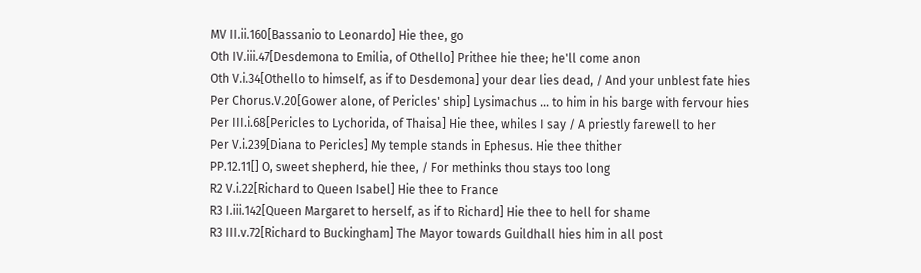MV II.ii.160[Bassanio to Leonardo] Hie thee, go
Oth IV.iii.47[Desdemona to Emilia, of Othello] Prithee hie thee; he'll come anon
Oth V.i.34[Othello to himself, as if to Desdemona] your dear lies dead, / And your unblest fate hies
Per Chorus.V.20[Gower alone, of Pericles' ship] Lysimachus ... to him in his barge with fervour hies
Per III.i.68[Pericles to Lychorida, of Thaisa] Hie thee, whiles I say / A priestly farewell to her
Per V.i.239[Diana to Pericles] My temple stands in Ephesus. Hie thee thither
PP.12.11[] O, sweet shepherd, hie thee, / For methinks thou stays too long
R2 V.i.22[Richard to Queen Isabel] Hie thee to France
R3 I.iii.142[Queen Margaret to herself, as if to Richard] Hie thee to hell for shame
R3 III.v.72[Richard to Buckingham] The Mayor towards Guildhall hies him in all post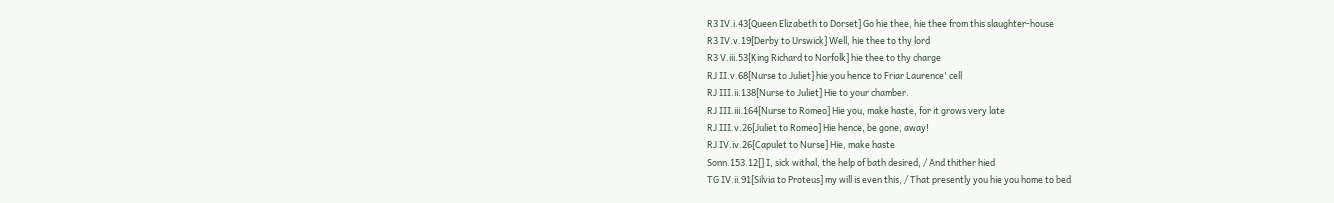R3 IV.i.43[Queen Elizabeth to Dorset] Go hie thee, hie thee from this slaughter-house
R3 IV.v.19[Derby to Urswick] Well, hie thee to thy lord
R3 V.iii.53[King Richard to Norfolk] hie thee to thy charge
RJ II.v.68[Nurse to Juliet] hie you hence to Friar Laurence' cell
RJ III.ii.138[Nurse to Juliet] Hie to your chamber.
RJ III.iii.164[Nurse to Romeo] Hie you, make haste, for it grows very late
RJ III.v.26[Juliet to Romeo] Hie hence, be gone, away!
RJ IV.iv.26[Capulet to Nurse] Hie, make haste
Sonn.153.12[] I, sick withal, the help of bath desired, / And thither hied
TG IV.ii.91[Silvia to Proteus] my will is even this, / That presently you hie you home to bed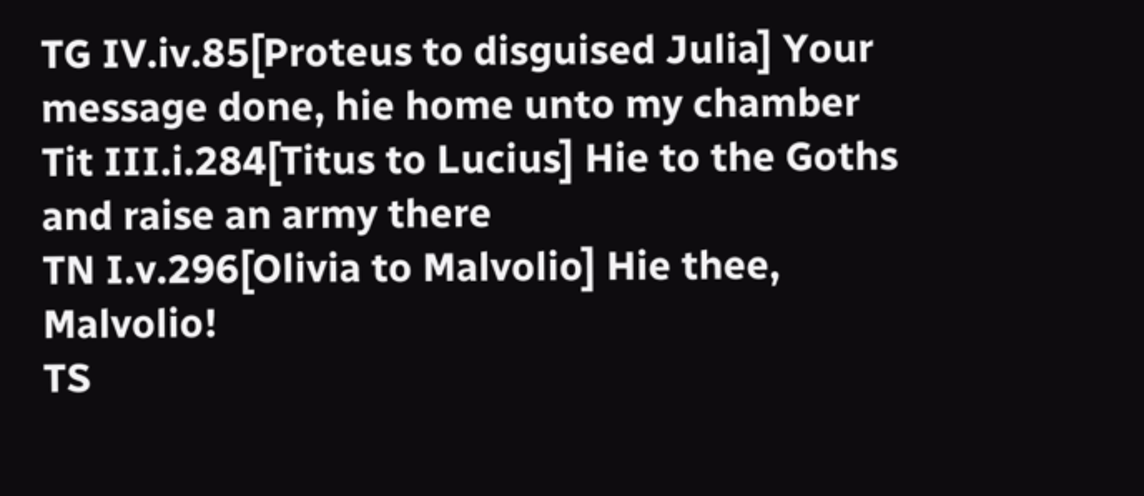TG IV.iv.85[Proteus to disguised Julia] Your message done, hie home unto my chamber
Tit III.i.284[Titus to Lucius] Hie to the Goths and raise an army there
TN I.v.296[Olivia to Malvolio] Hie thee, Malvolio!
TS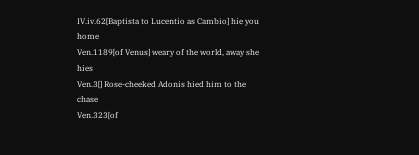IV.iv.62[Baptista to Lucentio as Cambio] hie you home
Ven.1189[of Venus] weary of the world, away she hies
Ven.3[] Rose-cheeked Adonis hied him to the chase
Ven.323[of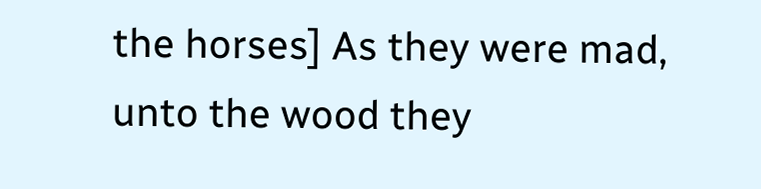the horses] As they were mad, unto the wood they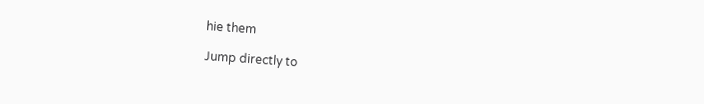hie them

Jump directly to